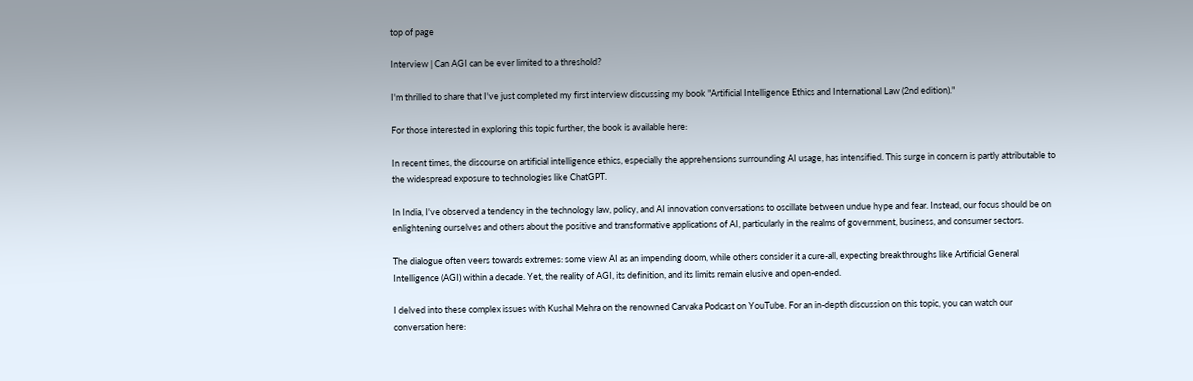top of page

Interview | Can AGI can be ever limited to a threshold?

I'm thrilled to share that I've just completed my first interview discussing my book "Artificial Intelligence Ethics and International Law (2nd edition)."

For those interested in exploring this topic further, the book is available here:

In recent times, the discourse on artificial intelligence ethics, especially the apprehensions surrounding AI usage, has intensified. This surge in concern is partly attributable to the widespread exposure to technologies like ChatGPT.

In India, I've observed a tendency in the technology law, policy, and AI innovation conversations to oscillate between undue hype and fear. Instead, our focus should be on enlightening ourselves and others about the positive and transformative applications of AI, particularly in the realms of government, business, and consumer sectors.

The dialogue often veers towards extremes: some view AI as an impending doom, while others consider it a cure-all, expecting breakthroughs like Artificial General Intelligence (AGI) within a decade. Yet, the reality of AGI, its definition, and its limits remain elusive and open-ended.

I delved into these complex issues with Kushal Mehra on the renowned Carvaka Podcast on YouTube. For an in-depth discussion on this topic, you can watch our conversation here: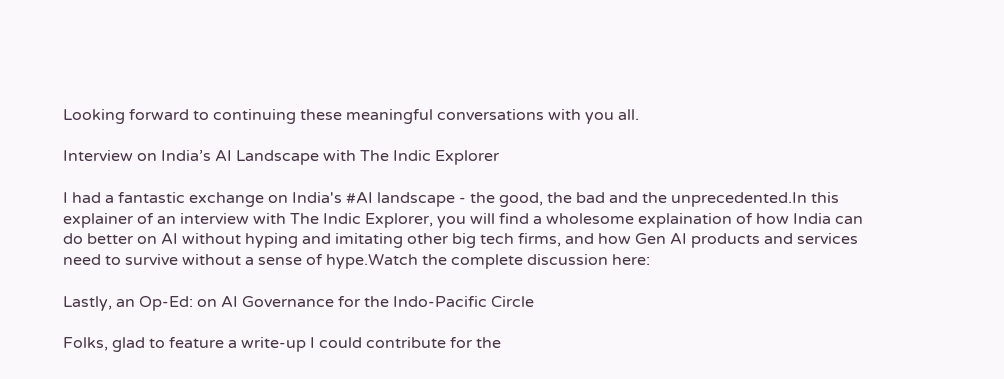Looking forward to continuing these meaningful conversations with you all.

Interview on India’s AI Landscape with The Indic Explorer

I had a fantastic exchange on India's #AI landscape - the good, the bad and the unprecedented.In this explainer of an interview with The Indic Explorer, you will find a wholesome explaination of how India can do better on AI without hyping and imitating other big tech firms, and how Gen AI products and services need to survive without a sense of hype.Watch the complete discussion here:

Lastly, an Op-Ed: on AI Governance for the Indo-Pacific Circle

Folks, glad to feature a write-up I could contribute for the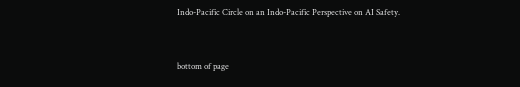Indo-Pacific Circle on an Indo-Pacific Perspective on AI Safety.


bottom of page